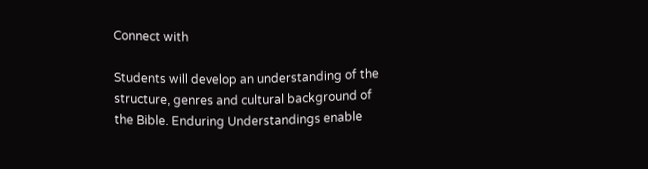Connect with

Students will develop an understanding of the structure, genres and cultural background of the Bible. Enduring Understandings enable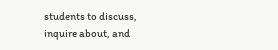students to discuss, inquire about, and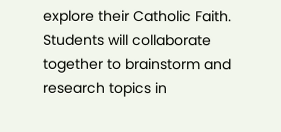explore their Catholic Faith.  Students will collaborate together to brainstorm and research topics in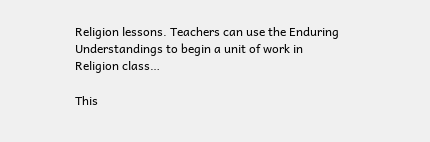Religion lessons. Teachers can use the Enduring Understandings to begin a unit of work in Religion class…

This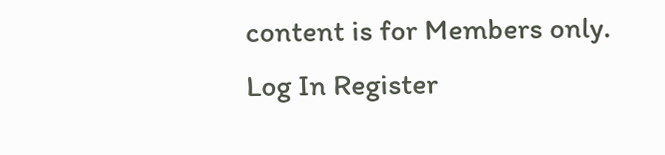content is for Members only.
Log In Register